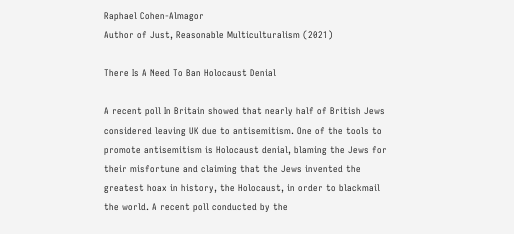Raphael Cohen-Almagor
Author of Just, Reasonable Multiculturalism (2021)

There Is A Need To Ban Holocaust Denial

A recent poll In Britain showed that nearly half of British Jews considered leaving UK due to antisemitism. One of the tools to promote antisemitism is Holocaust denial, blaming the Jews for their misfortune and claiming that the Jews invented the greatest hoax in history, the Holocaust, in order to blackmail the world. A recent poll conducted by the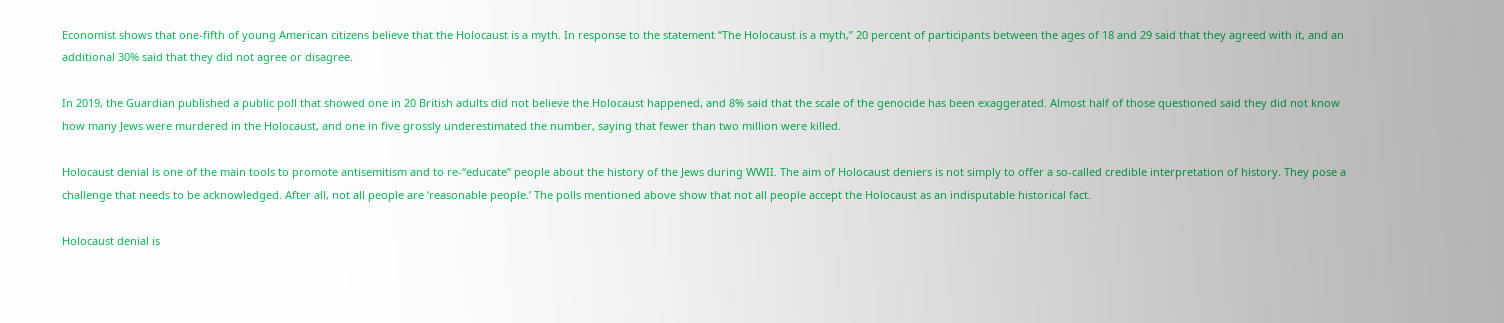Economist shows that one-fifth of young American citizens believe that the Holocaust is a myth. In response to the statement “The Holocaust is a myth,” 20 percent of participants between the ages of 18 and 29 said that they agreed with it, and an additional 30% said that they did not agree or disagree.

In 2019, the Guardian published a public poll that showed one in 20 British adults did not believe the Holocaust happened, and 8% said that the scale of the genocide has been exaggerated. Almost half of those questioned said they did not know how many Jews were murdered in the Holocaust, and one in five grossly underestimated the number, saying that fewer than two million were killed.

Holocaust denial is one of the main tools to promote antisemitism and to re-“educate” people about the history of the Jews during WWII. The aim of Holocaust deniers is not simply to offer a so-called credible interpretation of history. They pose a challenge that needs to be acknowledged. After all, not all people are ‘reasonable people.’ The polls mentioned above show that not all people accept the Holocaust as an indisputable historical fact.

Holocaust denial is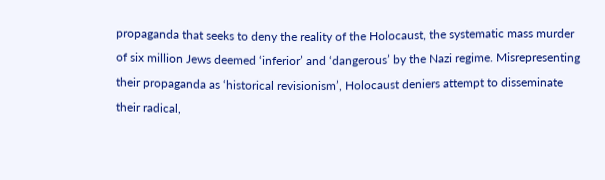propaganda that seeks to deny the reality of the Holocaust, the systematic mass murder of six million Jews deemed ‘inferior’ and ‘dangerous’ by the Nazi regime. Misrepresenting their propaganda as ‘historical revisionism’, Holocaust deniers attempt to disseminate their radical,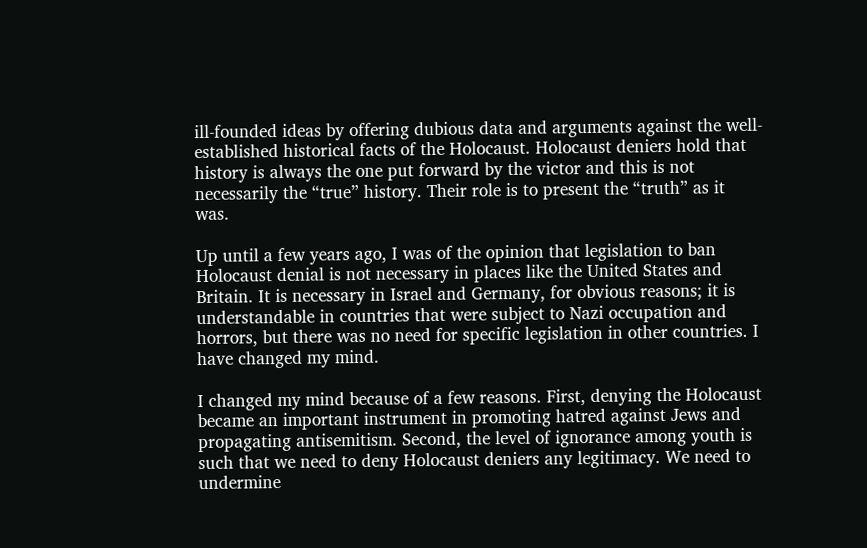ill-founded ideas by offering dubious data and arguments against the well-established historical facts of the Holocaust. Holocaust deniers hold that history is always the one put forward by the victor and this is not necessarily the “true” history. Their role is to present the “truth” as it was.

Up until a few years ago, I was of the opinion that legislation to ban Holocaust denial is not necessary in places like the United States and Britain. It is necessary in Israel and Germany, for obvious reasons; it is understandable in countries that were subject to Nazi occupation and horrors, but there was no need for specific legislation in other countries. I have changed my mind.

I changed my mind because of a few reasons. First, denying the Holocaust became an important instrument in promoting hatred against Jews and propagating antisemitism. Second, the level of ignorance among youth is such that we need to deny Holocaust deniers any legitimacy. We need to undermine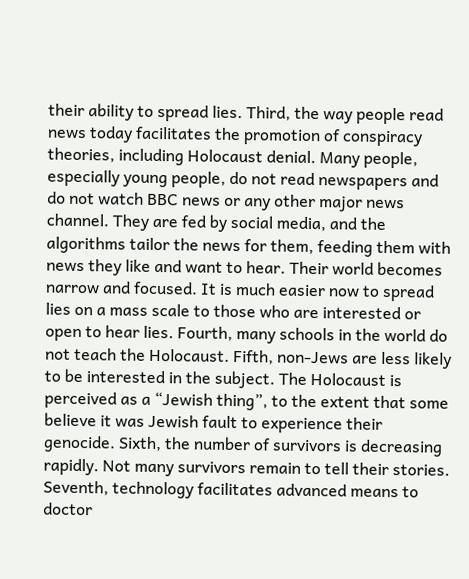their ability to spread lies. Third, the way people read news today facilitates the promotion of conspiracy theories, including Holocaust denial. Many people, especially young people, do not read newspapers and do not watch BBC news or any other major news channel. They are fed by social media, and the algorithms tailor the news for them, feeding them with news they like and want to hear. Their world becomes narrow and focused. It is much easier now to spread lies on a mass scale to those who are interested or open to hear lies. Fourth, many schools in the world do not teach the Holocaust. Fifth, non-Jews are less likely to be interested in the subject. The Holocaust is perceived as a “Jewish thing”, to the extent that some believe it was Jewish fault to experience their genocide. Sixth, the number of survivors is decreasing rapidly. Not many survivors remain to tell their stories. Seventh, technology facilitates advanced means to doctor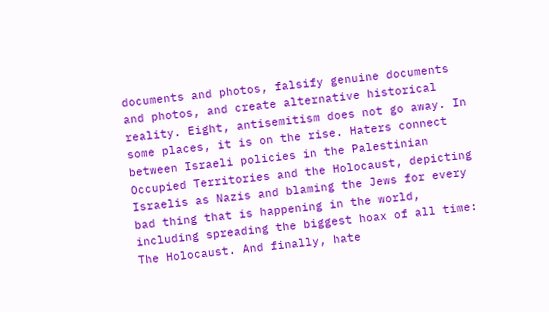documents and photos, falsify genuine documents and photos, and create alternative historical reality. Eight, antisemitism does not go away. In some places, it is on the rise. Haters connect between Israeli policies in the Palestinian Occupied Territories and the Holocaust, depicting Israelis as Nazis and blaming the Jews for every bad thing that is happening in the world, including spreading the biggest hoax of all time: The Holocaust. And finally, hate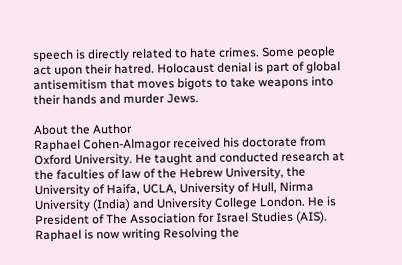speech is directly related to hate crimes. Some people act upon their hatred. Holocaust denial is part of global antisemitism that moves bigots to take weapons into their hands and murder Jews.

About the Author
Raphael Cohen-Almagor received his doctorate from Oxford University. He taught and conducted research at the faculties of law of the Hebrew University, the University of Haifa, UCLA, University of Hull, Nirma University (India) and University College London. He is President of The Association for Israel Studies (AIS). Raphael is now writing Resolving the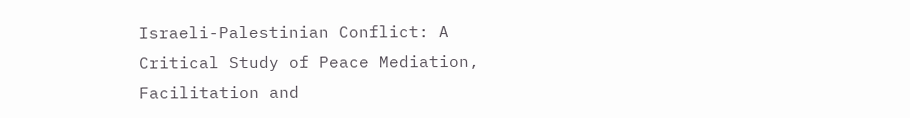Israeli-Palestinian Conflict: A Critical Study of Peace Mediation, Facilitation and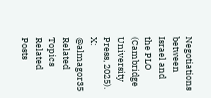Negotiations between Israel and the PLO (Cambridge University Press, 2025). X: @almagor35
Related Topics
Related Posts